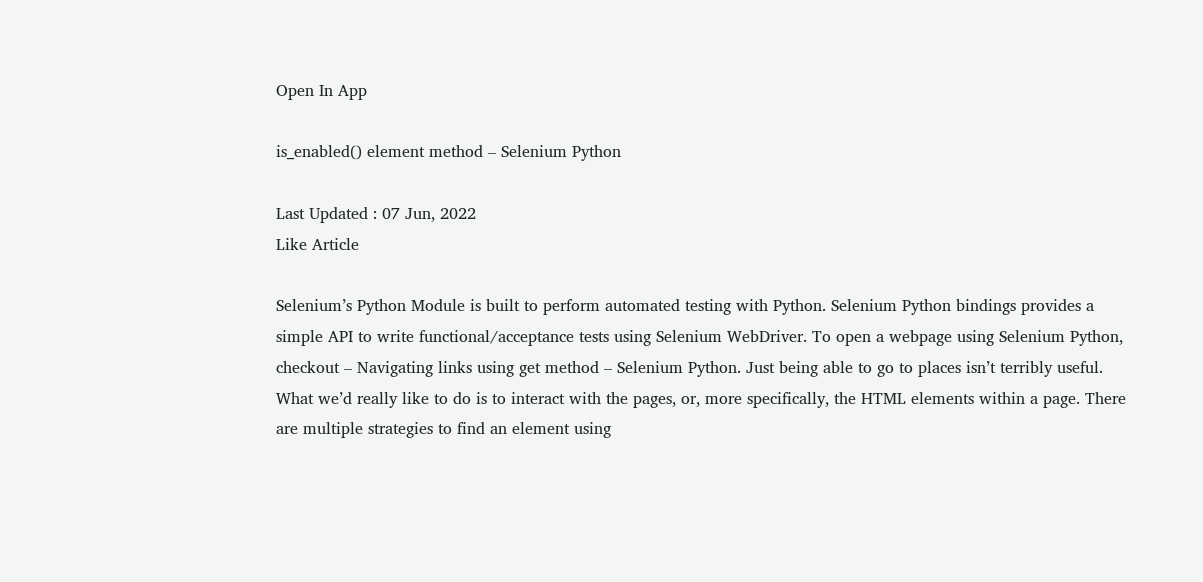Open In App

is_enabled() element method – Selenium Python

Last Updated : 07 Jun, 2022
Like Article

Selenium’s Python Module is built to perform automated testing with Python. Selenium Python bindings provides a simple API to write functional/acceptance tests using Selenium WebDriver. To open a webpage using Selenium Python, checkout – Navigating links using get method – Selenium Python. Just being able to go to places isn’t terribly useful. What we’d really like to do is to interact with the pages, or, more specifically, the HTML elements within a page. There are multiple strategies to find an element using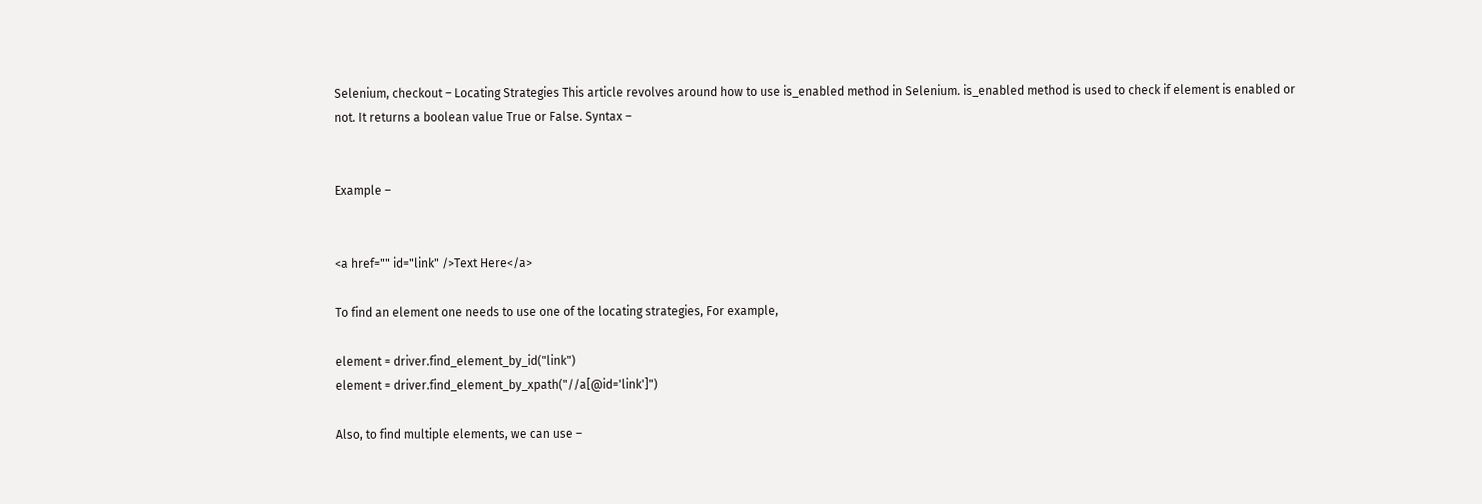Selenium, checkout – Locating Strategies This article revolves around how to use is_enabled method in Selenium. is_enabled method is used to check if element is enabled or not. It returns a boolean value True or False. Syntax –


Example –


<a href="" id="link" />Text Here</a>

To find an element one needs to use one of the locating strategies, For example,

element = driver.find_element_by_id("link")
element = driver.find_element_by_xpath("//a[@id='link']")

Also, to find multiple elements, we can use –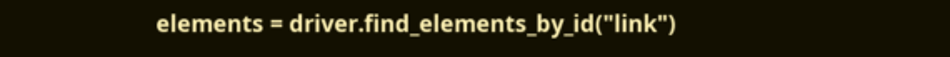elements = driver.find_elements_by_id("link")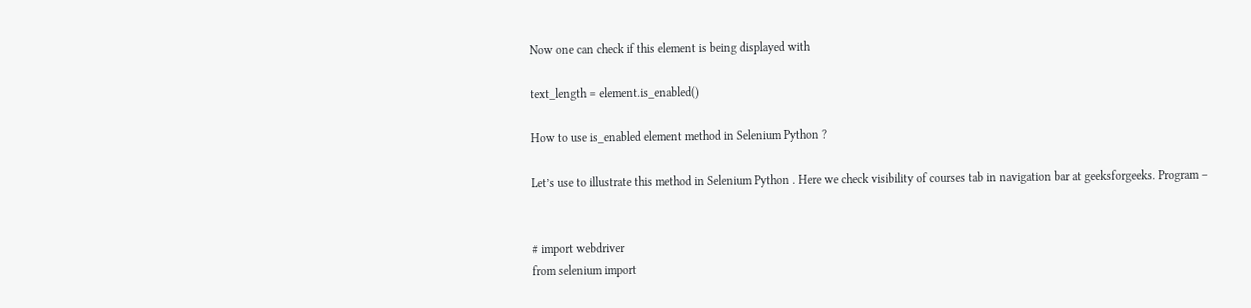Now one can check if this element is being displayed with

text_length = element.is_enabled()

How to use is_enabled element method in Selenium Python ?

Let’s use to illustrate this method in Selenium Python . Here we check visibility of courses tab in navigation bar at geeksforgeeks. Program –


# import webdriver
from selenium import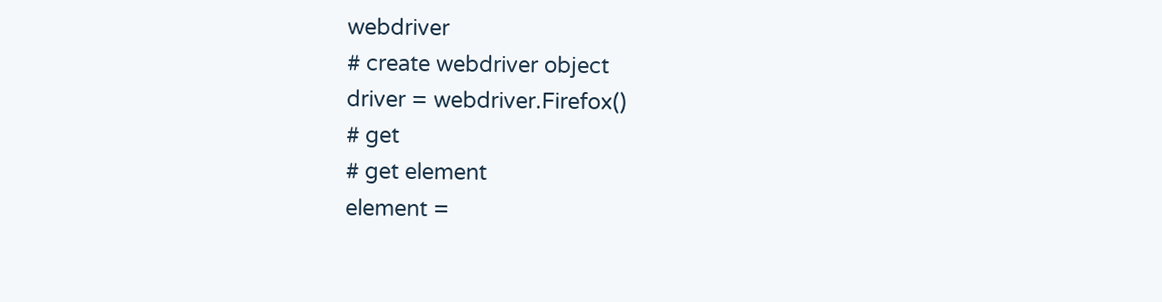webdriver
# create webdriver object
driver = webdriver.Firefox()
# get
# get element
element =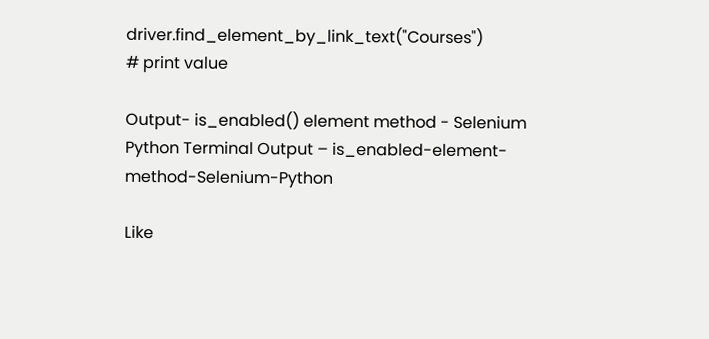driver.find_element_by_link_text("Courses")
# print value

Output- is_enabled() element method - Selenium Python Terminal Output – is_enabled-element-method-Selenium-Python

Like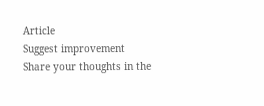Article
Suggest improvement
Share your thoughts in the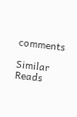comments

Similar Reads